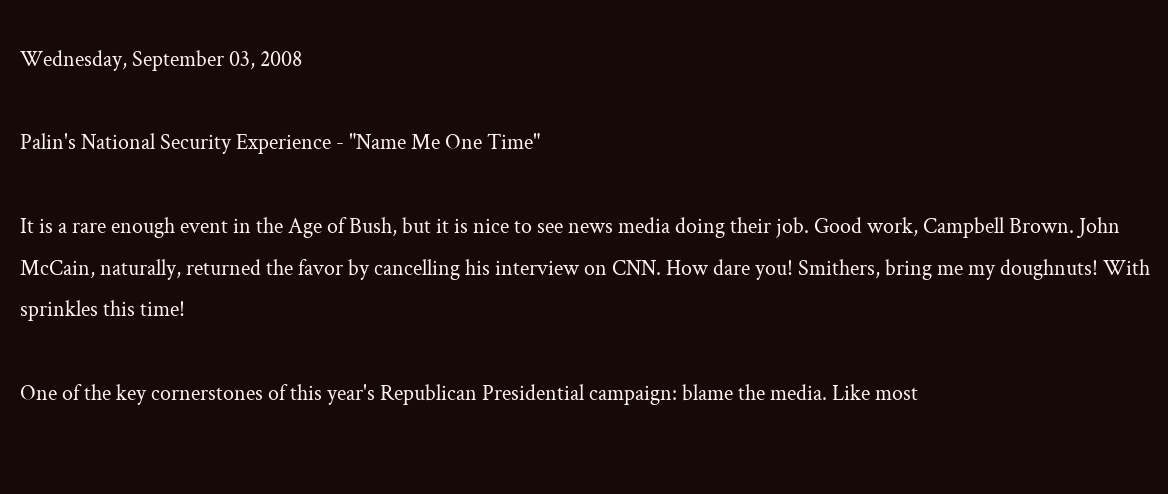Wednesday, September 03, 2008

Palin's National Security Experience - "Name Me One Time"

It is a rare enough event in the Age of Bush, but it is nice to see news media doing their job. Good work, Campbell Brown. John McCain, naturally, returned the favor by cancelling his interview on CNN. How dare you! Smithers, bring me my doughnuts! With sprinkles this time!

One of the key cornerstones of this year's Republican Presidential campaign: blame the media. Like most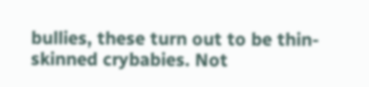bullies, these turn out to be thin-skinned crybabies. Not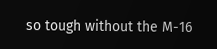so tough without the M-16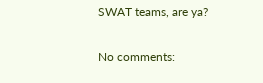SWAT teams, are ya?

No comments: